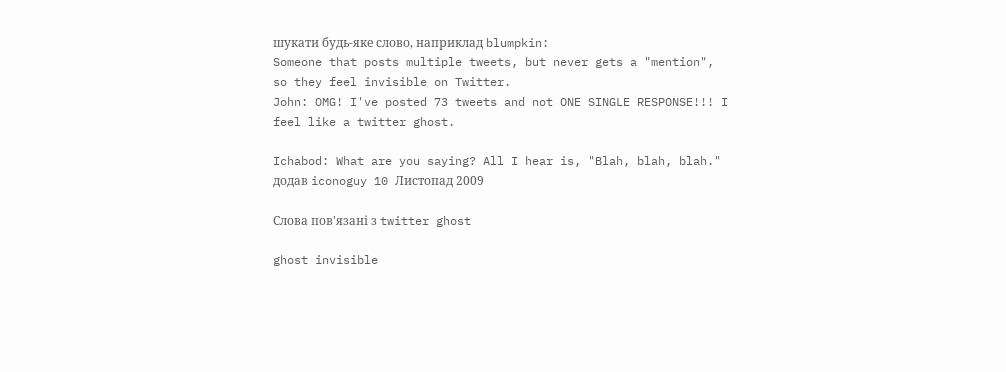шукати будь-яке слово, наприклад blumpkin:
Someone that posts multiple tweets, but never gets a "mention", so they feel invisible on Twitter.
John: OMG! I've posted 73 tweets and not ONE SINGLE RESPONSE!!! I feel like a twitter ghost.

Ichabod: What are you saying? All I hear is, "Blah, blah, blah."
додав iconoguy 10 Листопад 2009

Слова пов'язані з twitter ghost

ghost invisible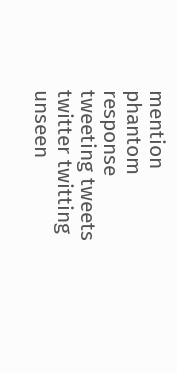mention phantom response tweeting tweets twitter twitting unseen